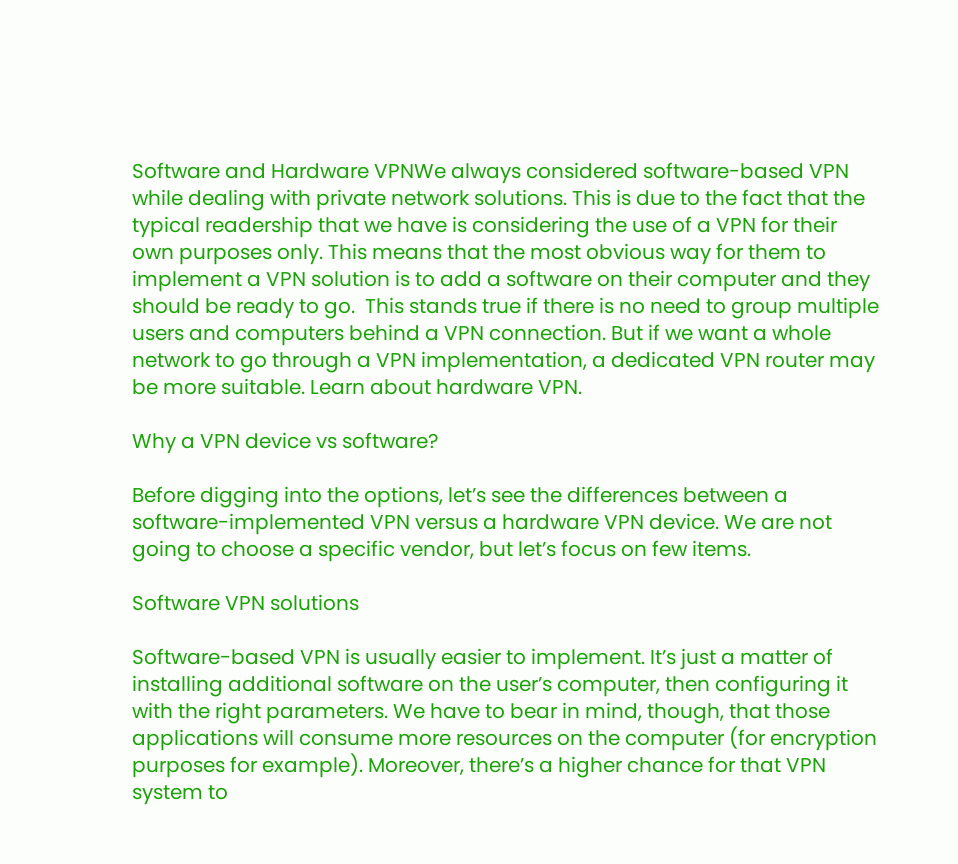Software and Hardware VPNWe always considered software-based VPN while dealing with private network solutions. This is due to the fact that the typical readership that we have is considering the use of a VPN for their own purposes only. This means that the most obvious way for them to implement a VPN solution is to add a software on their computer and they should be ready to go.  This stands true if there is no need to group multiple users and computers behind a VPN connection. But if we want a whole network to go through a VPN implementation, a dedicated VPN router may be more suitable. Learn about hardware VPN.

Why a VPN device vs software?

Before digging into the options, let’s see the differences between a software-implemented VPN versus a hardware VPN device. We are not going to choose a specific vendor, but let’s focus on few items.

Software VPN solutions

Software-based VPN is usually easier to implement. It’s just a matter of installing additional software on the user’s computer, then configuring it with the right parameters. We have to bear in mind, though, that those applications will consume more resources on the computer (for encryption purposes for example). Moreover, there’s a higher chance for that VPN system to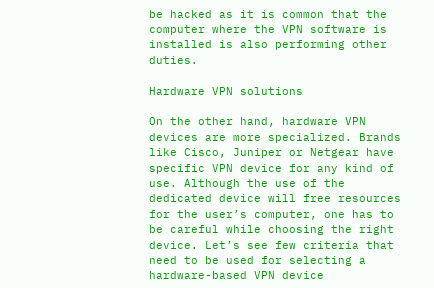be hacked as it is common that the computer where the VPN software is installed is also performing other duties.

Hardware VPN solutions

On the other hand, hardware VPN devices are more specialized. Brands like Cisco, Juniper or Netgear have specific VPN device for any kind of use. Although the use of the dedicated device will free resources for the user’s computer, one has to be careful while choosing the right device. Let’s see few criteria that need to be used for selecting a hardware-based VPN device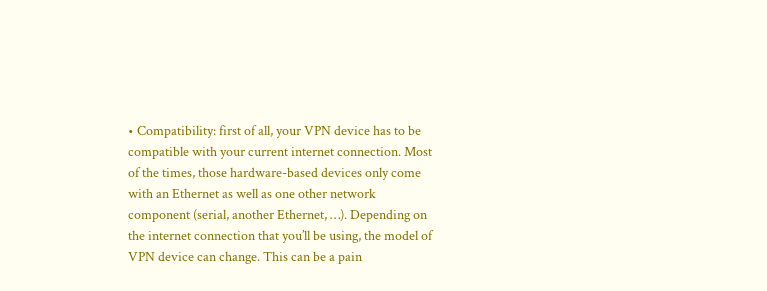• Compatibility: first of all, your VPN device has to be compatible with your current internet connection. Most of the times, those hardware-based devices only come with an Ethernet as well as one other network component (serial, another Ethernet, …). Depending on the internet connection that you’ll be using, the model of VPN device can change. This can be a pain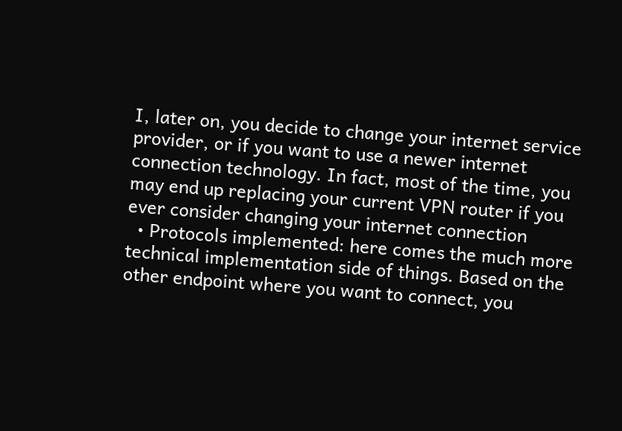I, later on, you decide to change your internet service provider, or if you want to use a newer internet connection technology. In fact, most of the time, you may end up replacing your current VPN router if you ever consider changing your internet connection
  • Protocols implemented: here comes the much more technical implementation side of things. Based on the other endpoint where you want to connect, you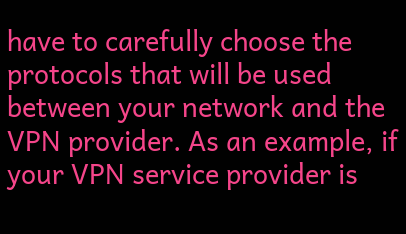have to carefully choose the protocols that will be used between your network and the VPN provider. As an example, if your VPN service provider is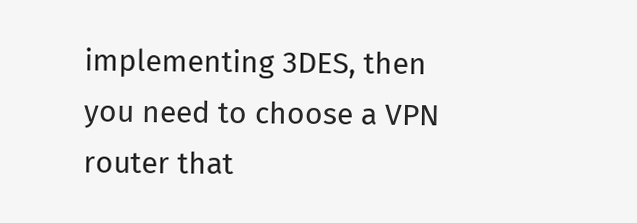implementing 3DES, then you need to choose a VPN router that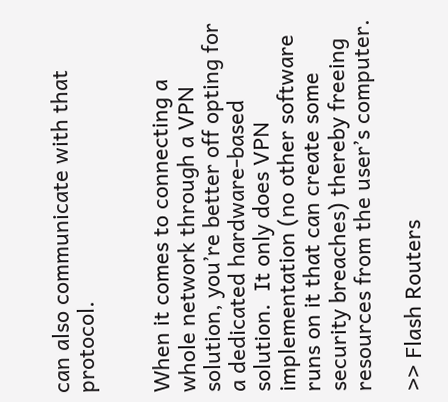can also communicate with that protocol.


When it comes to connecting a whole network through a VPN solution, you’re better off opting for a dedicated hardware-based solution.  It only does VPN implementation (no other software runs on it that can create some security breaches) thereby freeing resources from the user’s computer.

>> Flash Routers